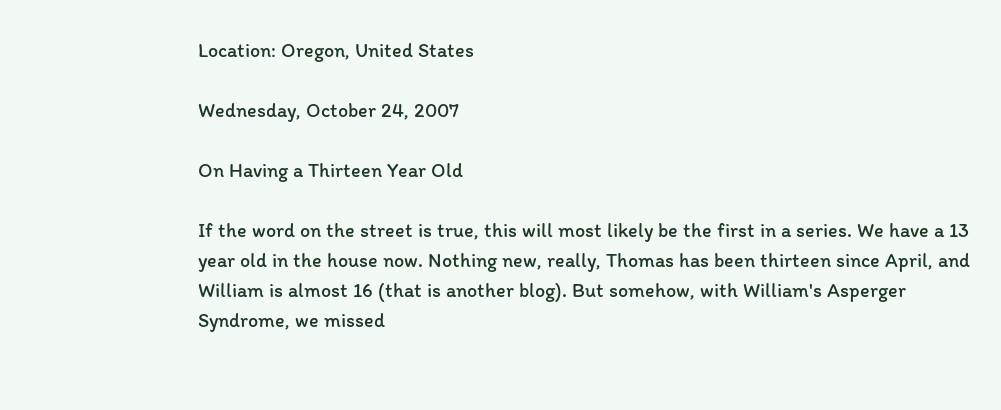Location: Oregon, United States

Wednesday, October 24, 2007

On Having a Thirteen Year Old

If the word on the street is true, this will most likely be the first in a series. We have a 13 year old in the house now. Nothing new, really, Thomas has been thirteen since April, and William is almost 16 (that is another blog). But somehow, with William's Asperger Syndrome, we missed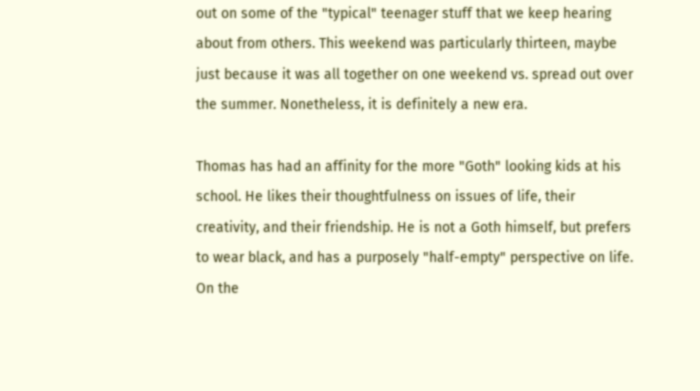out on some of the "typical" teenager stuff that we keep hearing about from others. This weekend was particularly thirteen, maybe just because it was all together on one weekend vs. spread out over the summer. Nonetheless, it is definitely a new era.

Thomas has had an affinity for the more "Goth" looking kids at his school. He likes their thoughtfulness on issues of life, their creativity, and their friendship. He is not a Goth himself, but prefers to wear black, and has a purposely "half-empty" perspective on life. On the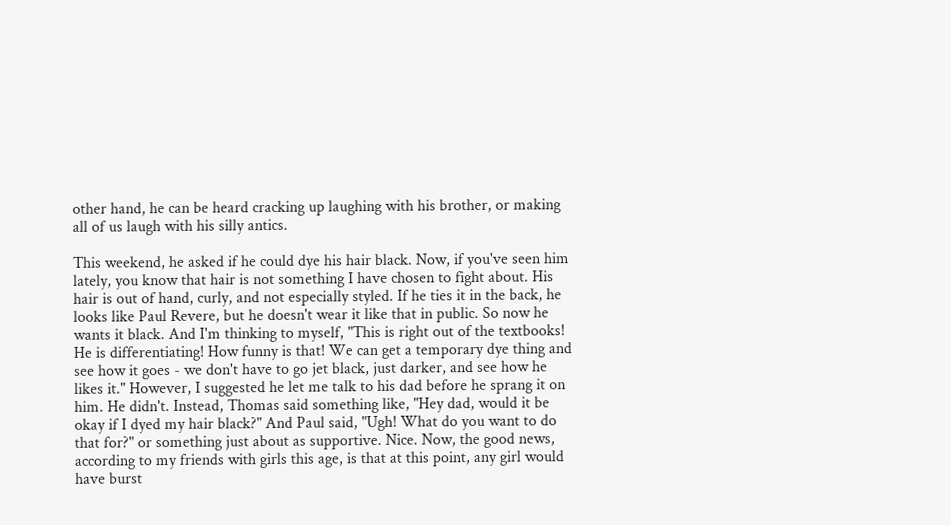other hand, he can be heard cracking up laughing with his brother, or making all of us laugh with his silly antics.

This weekend, he asked if he could dye his hair black. Now, if you've seen him lately, you know that hair is not something I have chosen to fight about. His hair is out of hand, curly, and not especially styled. If he ties it in the back, he looks like Paul Revere, but he doesn't wear it like that in public. So now he wants it black. And I'm thinking to myself, "This is right out of the textbooks! He is differentiating! How funny is that! We can get a temporary dye thing and see how it goes - we don't have to go jet black, just darker, and see how he likes it." However, I suggested he let me talk to his dad before he sprang it on him. He didn't. Instead, Thomas said something like, "Hey dad, would it be okay if I dyed my hair black?" And Paul said, "Ugh! What do you want to do that for?" or something just about as supportive. Nice. Now, the good news, according to my friends with girls this age, is that at this point, any girl would have burst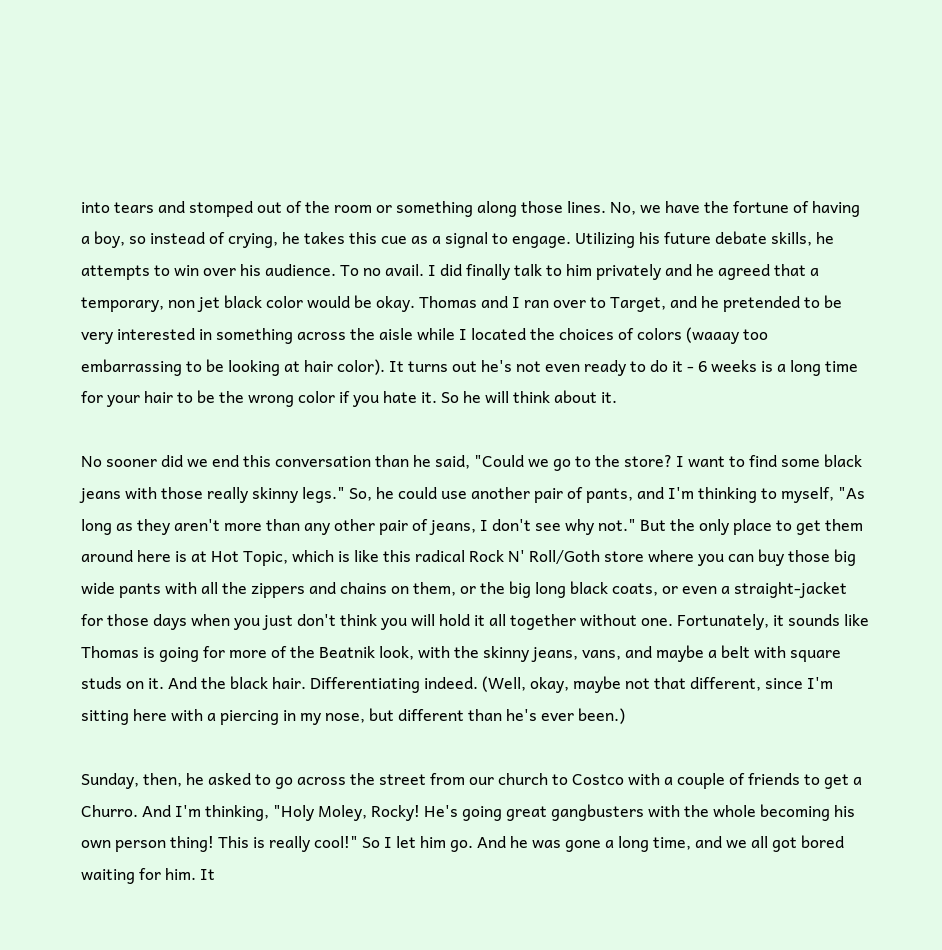into tears and stomped out of the room or something along those lines. No, we have the fortune of having a boy, so instead of crying, he takes this cue as a signal to engage. Utilizing his future debate skills, he attempts to win over his audience. To no avail. I did finally talk to him privately and he agreed that a temporary, non jet black color would be okay. Thomas and I ran over to Target, and he pretended to be very interested in something across the aisle while I located the choices of colors (waaay too embarrassing to be looking at hair color). It turns out he's not even ready to do it - 6 weeks is a long time for your hair to be the wrong color if you hate it. So he will think about it.

No sooner did we end this conversation than he said, "Could we go to the store? I want to find some black jeans with those really skinny legs." So, he could use another pair of pants, and I'm thinking to myself, "As long as they aren't more than any other pair of jeans, I don't see why not." But the only place to get them around here is at Hot Topic, which is like this radical Rock N' Roll/Goth store where you can buy those big wide pants with all the zippers and chains on them, or the big long black coats, or even a straight-jacket for those days when you just don't think you will hold it all together without one. Fortunately, it sounds like Thomas is going for more of the Beatnik look, with the skinny jeans, vans, and maybe a belt with square studs on it. And the black hair. Differentiating indeed. (Well, okay, maybe not that different, since I'm sitting here with a piercing in my nose, but different than he's ever been.)

Sunday, then, he asked to go across the street from our church to Costco with a couple of friends to get a Churro. And I'm thinking, "Holy Moley, Rocky! He's going great gangbusters with the whole becoming his own person thing! This is really cool!" So I let him go. And he was gone a long time, and we all got bored waiting for him. It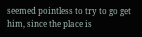seemed pointless to try to go get him, since the place is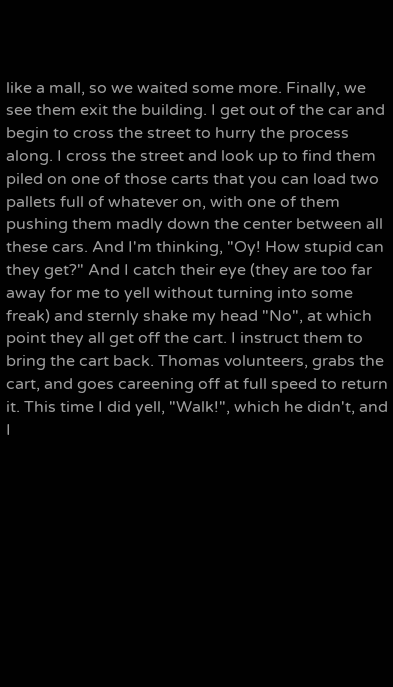like a mall, so we waited some more. Finally, we see them exit the building. I get out of the car and begin to cross the street to hurry the process along. I cross the street and look up to find them piled on one of those carts that you can load two pallets full of whatever on, with one of them pushing them madly down the center between all these cars. And I'm thinking, "Oy! How stupid can they get?" And I catch their eye (they are too far away for me to yell without turning into some freak) and sternly shake my head "No", at which point they all get off the cart. I instruct them to bring the cart back. Thomas volunteers, grabs the cart, and goes careening off at full speed to return it. This time I did yell, "Walk!", which he didn't, and I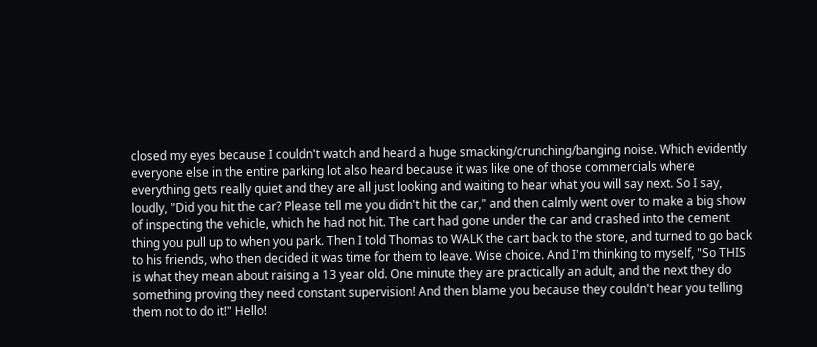closed my eyes because I couldn't watch and heard a huge smacking/crunching/banging noise. Which evidently everyone else in the entire parking lot also heard because it was like one of those commercials where everything gets really quiet and they are all just looking and waiting to hear what you will say next. So I say, loudly, "Did you hit the car? Please tell me you didn't hit the car," and then calmly went over to make a big show of inspecting the vehicle, which he had not hit. The cart had gone under the car and crashed into the cement thing you pull up to when you park. Then I told Thomas to WALK the cart back to the store, and turned to go back to his friends, who then decided it was time for them to leave. Wise choice. And I'm thinking to myself, "So THIS is what they mean about raising a 13 year old. One minute they are practically an adult, and the next they do something proving they need constant supervision! And then blame you because they couldn't hear you telling them not to do it!" Hello!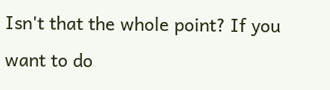Isn't that the whole point? If you want to do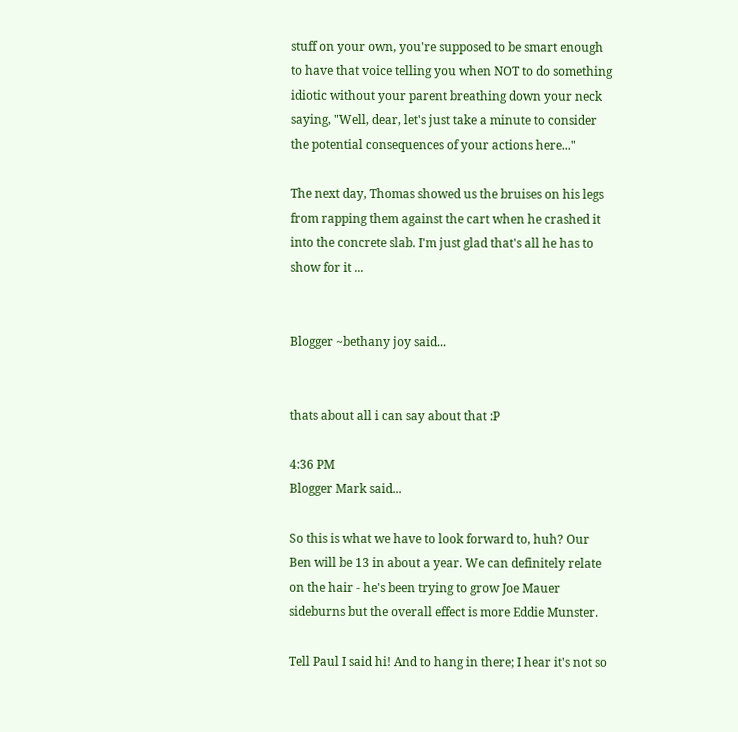stuff on your own, you're supposed to be smart enough to have that voice telling you when NOT to do something idiotic without your parent breathing down your neck saying, "Well, dear, let's just take a minute to consider the potential consequences of your actions here..."

The next day, Thomas showed us the bruises on his legs from rapping them against the cart when he crashed it into the concrete slab. I'm just glad that's all he has to show for it ...


Blogger ~bethany joy said...


thats about all i can say about that :P

4:36 PM
Blogger Mark said...

So this is what we have to look forward to, huh? Our Ben will be 13 in about a year. We can definitely relate on the hair - he's been trying to grow Joe Mauer sideburns but the overall effect is more Eddie Munster.

Tell Paul I said hi! And to hang in there; I hear it's not so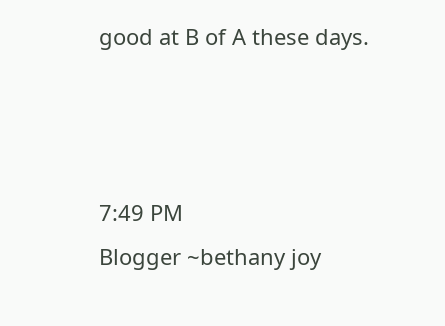good at B of A these days.



7:49 PM
Blogger ~bethany joy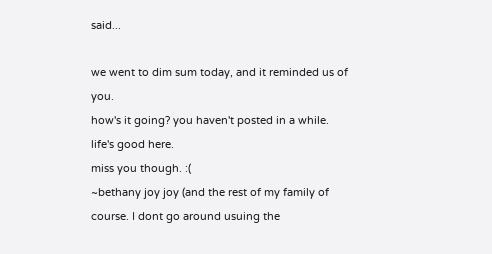said...

we went to dim sum today, and it reminded us of you.
how's it going? you haven't posted in a while.
life's good here.
miss you though. :(
~bethany joy joy (and the rest of my family of course. I dont go around usuing the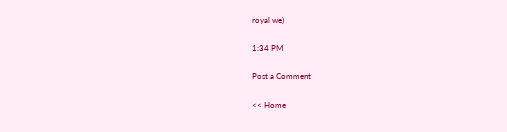royal we)

1:34 PM

Post a Comment

<< Home